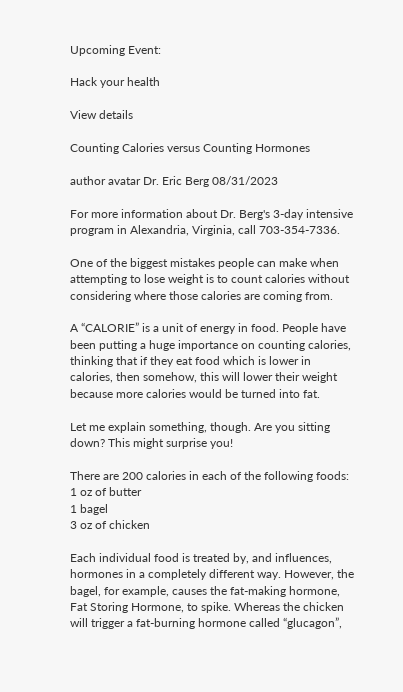Upcoming Event:

Hack your health

View details

Counting Calories versus Counting Hormones

author avatar Dr. Eric Berg 08/31/2023

For more information about Dr. Berg's 3-day intensive program in Alexandria, Virginia, call 703-354-7336.

One of the biggest mistakes people can make when attempting to lose weight is to count calories without considering where those calories are coming from.

A “CALORIE” is a unit of energy in food. People have been putting a huge importance on counting calories, thinking that if they eat food which is lower in calories, then somehow, this will lower their weight because more calories would be turned into fat.

Let me explain something, though. Are you sitting down? This might surprise you!

There are 200 calories in each of the following foods:
1 oz of butter
1 bagel
3 oz of chicken

Each individual food is treated by, and influences, hormones in a completely different way. However, the bagel, for example, causes the fat-making hormone, Fat Storing Hormone, to spike. Whereas the chicken will trigger a fat-burning hormone called “glucagon”,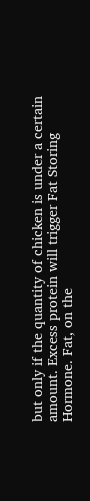but only if the quantity of chicken is under a certain amount. Excess protein will trigger Fat Storing Hormone. Fat, on the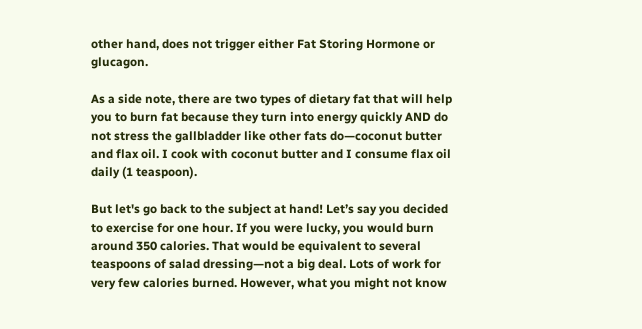other hand, does not trigger either Fat Storing Hormone or glucagon.

As a side note, there are two types of dietary fat that will help you to burn fat because they turn into energy quickly AND do not stress the gallbladder like other fats do—coconut butter and flax oil. I cook with coconut butter and I consume flax oil daily (1 teaspoon).

But let's go back to the subject at hand! Let’s say you decided to exercise for one hour. If you were lucky, you would burn around 350 calories. That would be equivalent to several teaspoons of salad dressing—not a big deal. Lots of work for very few calories burned. However, what you might not know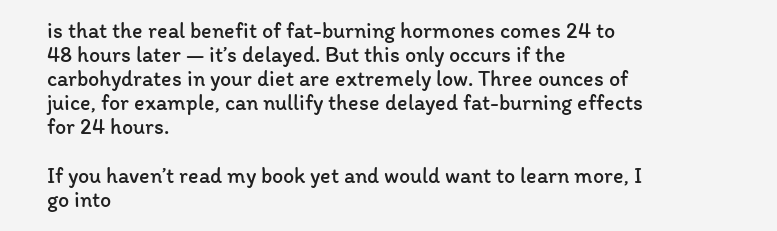is that the real benefit of fat-burning hormones comes 24 to 48 hours later — it’s delayed. But this only occurs if the carbohydrates in your diet are extremely low. Three ounces of juice, for example, can nullify these delayed fat-burning effects for 24 hours.

If you haven’t read my book yet and would want to learn more, I go into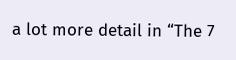a lot more detail in “The 7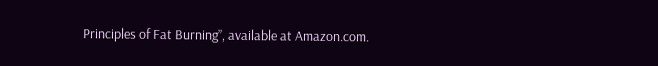Principles of Fat Burning”, available at Amazon.com.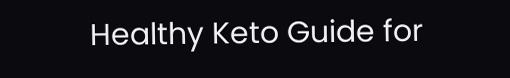Healthy Keto Guide for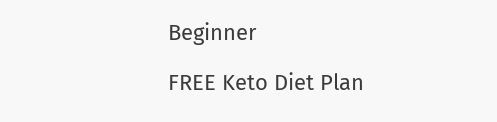Beginner

FREE Keto Diet Plan